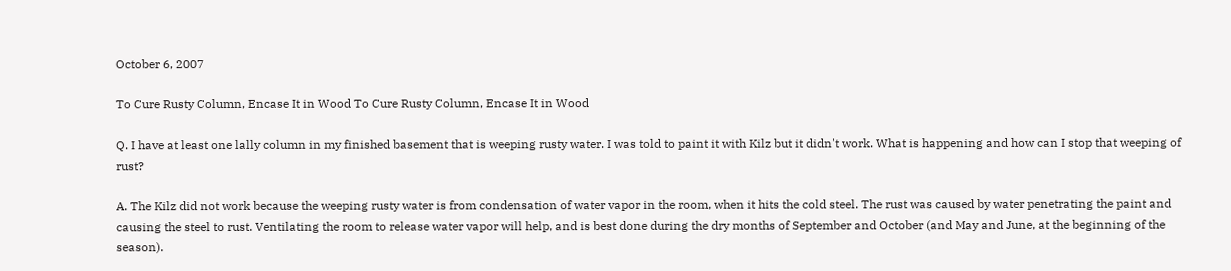October 6, 2007

To Cure Rusty Column, Encase It in Wood To Cure Rusty Column, Encase It in Wood

Q. I have at least one lally column in my finished basement that is weeping rusty water. I was told to paint it with Kilz but it didn't work. What is happening and how can I stop that weeping of rust?

A. The Kilz did not work because the weeping rusty water is from condensation of water vapor in the room, when it hits the cold steel. The rust was caused by water penetrating the paint and causing the steel to rust. Ventilating the room to release water vapor will help, and is best done during the dry months of September and October (and May and June, at the beginning of the season).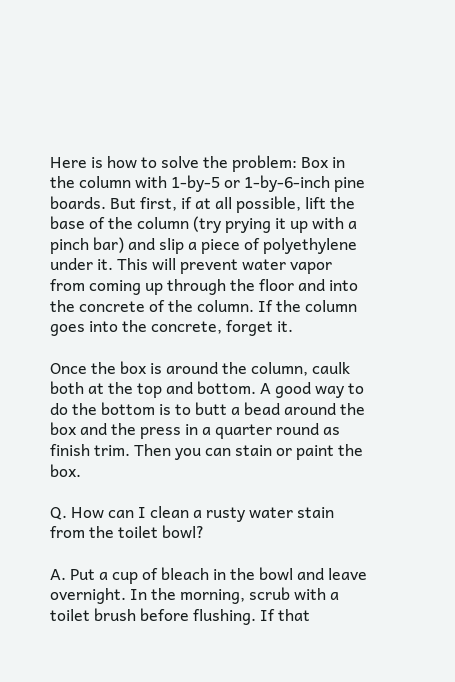Here is how to solve the problem: Box in the column with 1-by-5 or 1-by-6-inch pine boards. But first, if at all possible, lift the base of the column (try prying it up with a pinch bar) and slip a piece of polyethylene under it. This will prevent water vapor from coming up through the floor and into the concrete of the column. If the column goes into the concrete, forget it.

Once the box is around the column, caulk both at the top and bottom. A good way to do the bottom is to butt a bead around the box and the press in a quarter round as finish trim. Then you can stain or paint the box.

Q. How can I clean a rusty water stain from the toilet bowl?

A. Put a cup of bleach in the bowl and leave overnight. In the morning, scrub with a toilet brush before flushing. If that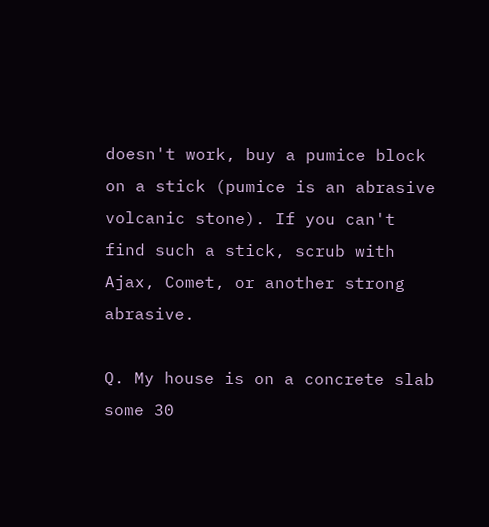doesn't work, buy a pumice block on a stick (pumice is an abrasive volcanic stone). If you can't find such a stick, scrub with Ajax, Comet, or another strong abrasive.

Q. My house is on a concrete slab some 30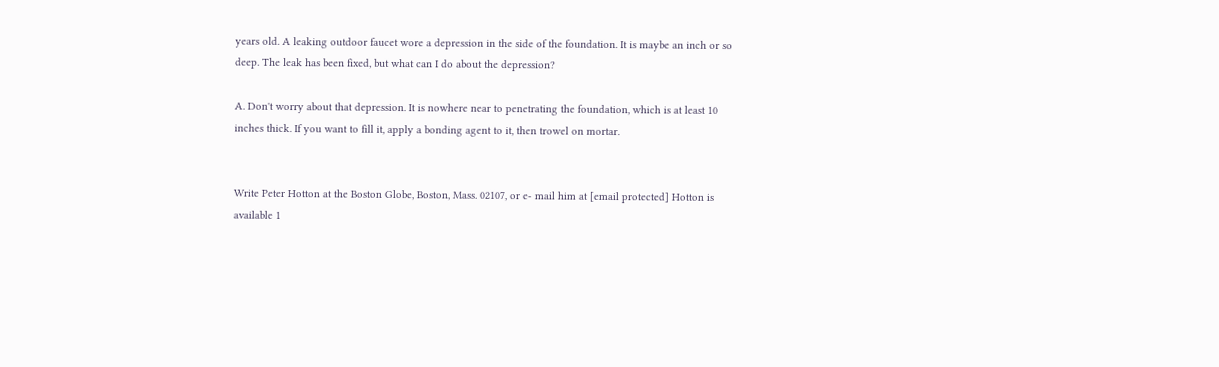years old. A leaking outdoor faucet wore a depression in the side of the foundation. It is maybe an inch or so deep. The leak has been fixed, but what can I do about the depression?

A. Don't worry about that depression. It is nowhere near to penetrating the foundation, which is at least 10 inches thick. If you want to fill it, apply a bonding agent to it, then trowel on mortar.


Write Peter Hotton at the Boston Globe, Boston, Mass. 02107, or e- mail him at [email protected] Hotton is available 1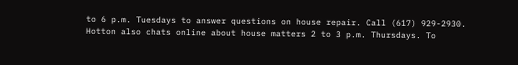to 6 p.m. Tuesdays to answer questions on house repair. Call (617) 929-2930. Hotton also chats online about house matters 2 to 3 p.m. Thursdays. To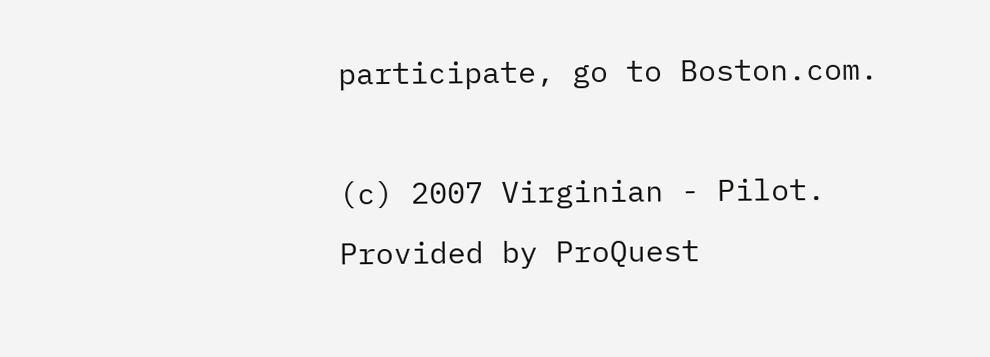participate, go to Boston.com.

(c) 2007 Virginian - Pilot. Provided by ProQuest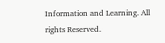Information and Learning. All rights Reserved.